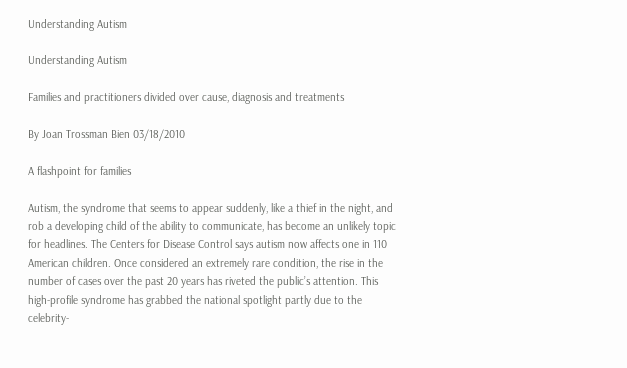Understanding Autism

Understanding Autism

Families and practitioners divided over cause, diagnosis and treatments

By Joan Trossman Bien 03/18/2010

A flashpoint for families

Autism, the syndrome that seems to appear suddenly, like a thief in the night, and rob a developing child of the ability to communicate, has become an unlikely topic for headlines. The Centers for Disease Control says autism now affects one in 110 American children. Once considered an extremely rare condition, the rise in the number of cases over the past 20 years has riveted the public’s attention. This high-profile syndrome has grabbed the national spotlight partly due to the celebrity-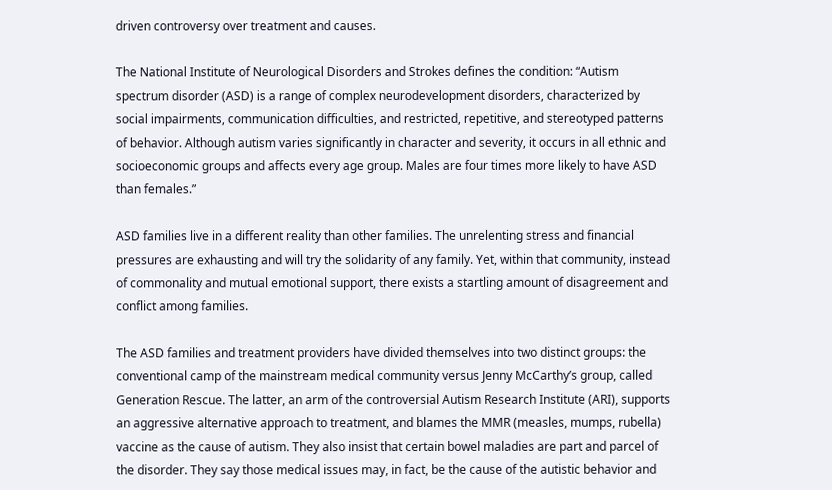driven controversy over treatment and causes.

The National Institute of Neurological Disorders and Strokes defines the condition: “Autism spectrum disorder (ASD) is a range of complex neurodevelopment disorders, characterized by social impairments, communication difficulties, and restricted, repetitive, and stereotyped patterns of behavior. Although autism varies significantly in character and severity, it occurs in all ethnic and socioeconomic groups and affects every age group. Males are four times more likely to have ASD than females.”

ASD families live in a different reality than other families. The unrelenting stress and financial pressures are exhausting and will try the solidarity of any family. Yet, within that community, instead of commonality and mutual emotional support, there exists a startling amount of disagreement and conflict among families.

The ASD families and treatment providers have divided themselves into two distinct groups: the conventional camp of the mainstream medical community versus Jenny McCarthy’s group, called Generation Rescue. The latter, an arm of the controversial Autism Research Institute (ARI), supports an aggressive alternative approach to treatment, and blames the MMR (measles, mumps, rubella) vaccine as the cause of autism. They also insist that certain bowel maladies are part and parcel of the disorder. They say those medical issues may, in fact, be the cause of the autistic behavior and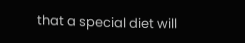that a special diet will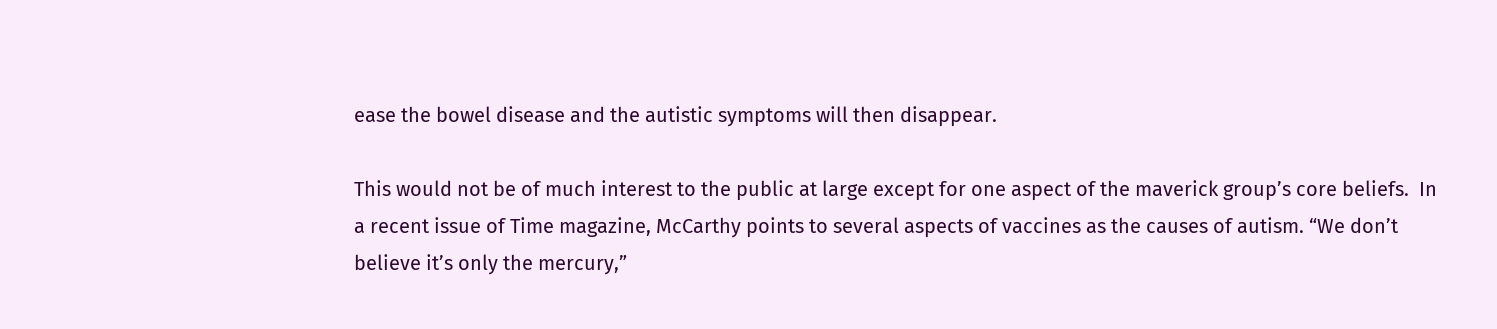ease the bowel disease and the autistic symptoms will then disappear.

This would not be of much interest to the public at large except for one aspect of the maverick group’s core beliefs.  In a recent issue of Time magazine, McCarthy points to several aspects of vaccines as the causes of autism. “We don’t believe it’s only the mercury,”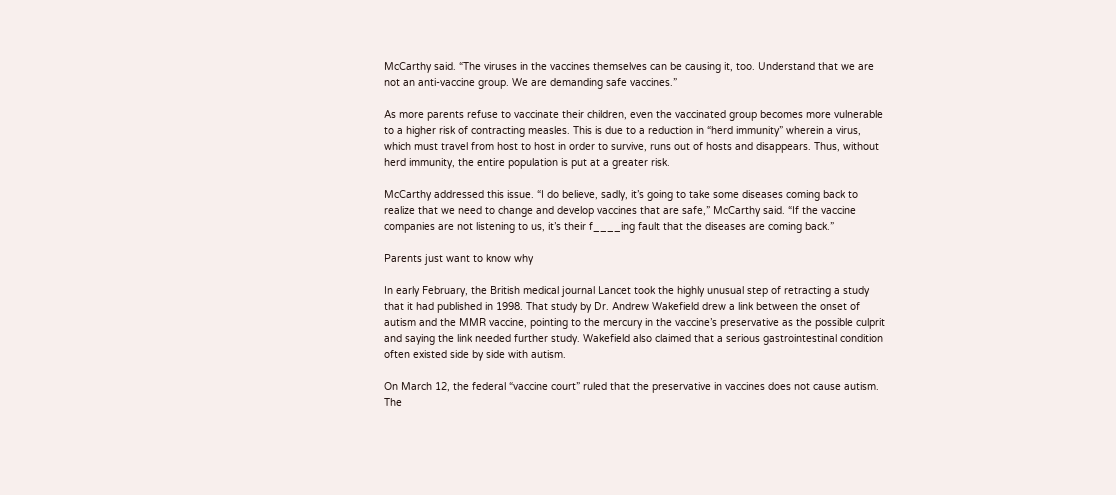McCarthy said. “The viruses in the vaccines themselves can be causing it, too. Understand that we are not an anti-vaccine group. We are demanding safe vaccines.”

As more parents refuse to vaccinate their children, even the vaccinated group becomes more vulnerable to a higher risk of contracting measles. This is due to a reduction in “herd immunity” wherein a virus, which must travel from host to host in order to survive, runs out of hosts and disappears. Thus, without herd immunity, the entire population is put at a greater risk.

McCarthy addressed this issue. “I do believe, sadly, it’s going to take some diseases coming back to realize that we need to change and develop vaccines that are safe,” McCarthy said. “If the vaccine companies are not listening to us, it’s their f____ing fault that the diseases are coming back.”

Parents just want to know why

In early February, the British medical journal Lancet took the highly unusual step of retracting a study that it had published in 1998. That study by Dr. Andrew Wakefield drew a link between the onset of autism and the MMR vaccine, pointing to the mercury in the vaccine’s preservative as the possible culprit and saying the link needed further study. Wakefield also claimed that a serious gastrointestinal condition often existed side by side with autism.

On March 12, the federal “vaccine court” ruled that the preservative in vaccines does not cause autism. The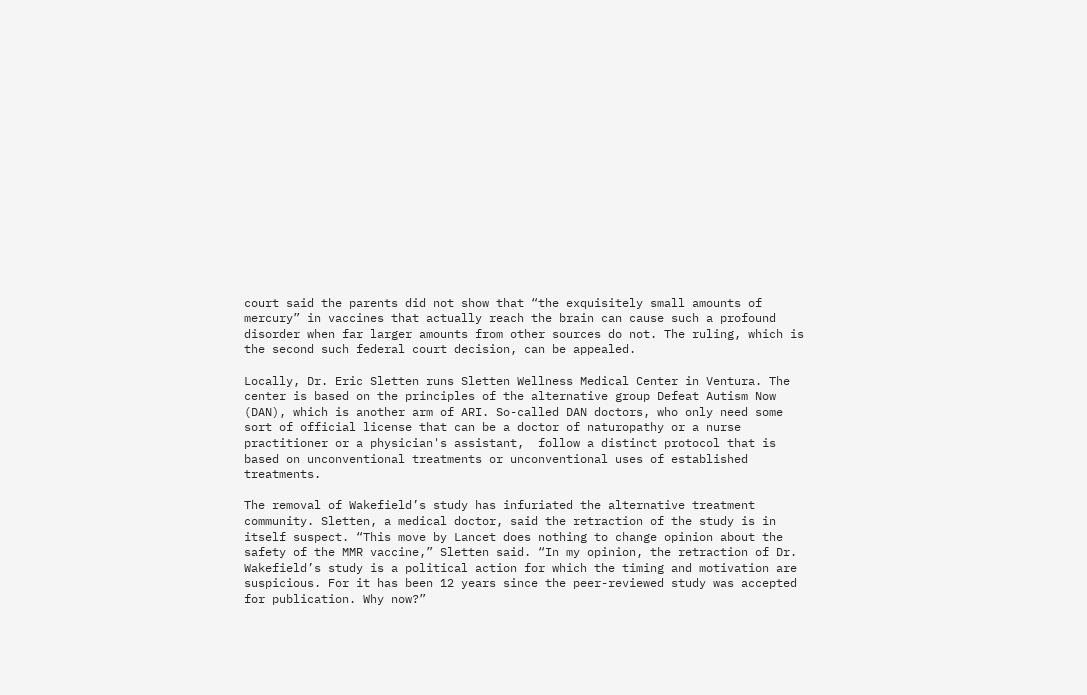court said the parents did not show that “the exquisitely small amounts of mercury” in vaccines that actually reach the brain can cause such a profound disorder when far larger amounts from other sources do not. The ruling, which is the second such federal court decision, can be appealed.

Locally, Dr. Eric Sletten runs Sletten Wellness Medical Center in Ventura. The center is based on the principles of the alternative group Defeat Autism Now (DAN), which is another arm of ARI. So-called DAN doctors, who only need some sort of official license that can be a doctor of naturopathy or a nurse practitioner or a physician's assistant,  follow a distinct protocol that is based on unconventional treatments or unconventional uses of established treatments.

The removal of Wakefield’s study has infuriated the alternative treatment community. Sletten, a medical doctor, said the retraction of the study is in itself suspect. “This move by Lancet does nothing to change opinion about the safety of the MMR vaccine,” Sletten said. “In my opinion, the retraction of Dr. Wakefield’s study is a political action for which the timing and motivation are suspicious. For it has been 12 years since the peer-reviewed study was accepted for publication. Why now?”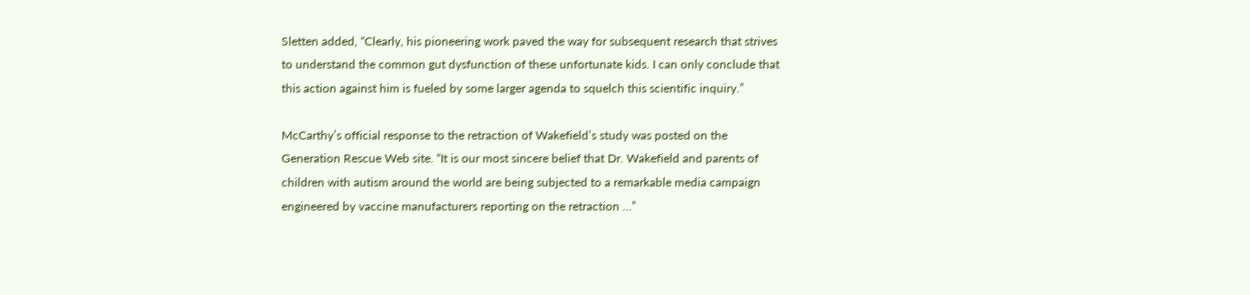Sletten added, “Clearly, his pioneering work paved the way for subsequent research that strives to understand the common gut dysfunction of these unfortunate kids. I can only conclude that this action against him is fueled by some larger agenda to squelch this scientific inquiry.”

McCarthy’s official response to the retraction of Wakefield’s study was posted on the Generation Rescue Web site. “It is our most sincere belief that Dr. Wakefield and parents of children with autism around the world are being subjected to a remarkable media campaign engineered by vaccine manufacturers reporting on the retraction …”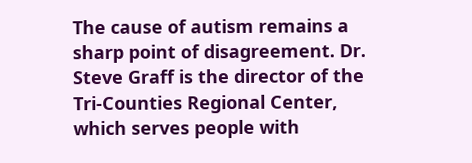The cause of autism remains a sharp point of disagreement. Dr. Steve Graff is the director of the Tri-Counties Regional Center, which serves people with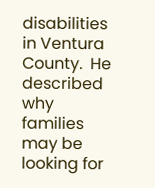disabilities in Ventura County.  He described why families may be looking for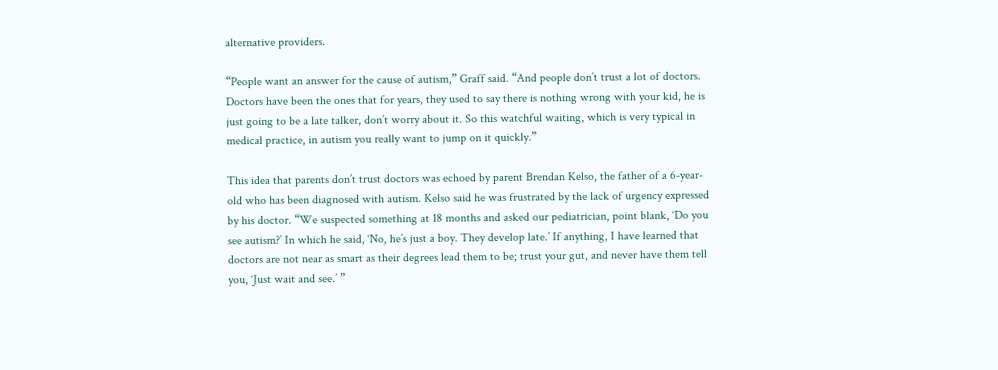alternative providers.

“People want an answer for the cause of autism,” Graff said. “And people don’t trust a lot of doctors. Doctors have been the ones that for years, they used to say there is nothing wrong with your kid, he is just going to be a late talker, don’t worry about it. So this watchful waiting, which is very typical in medical practice, in autism you really want to jump on it quickly.”

This idea that parents don’t trust doctors was echoed by parent Brendan Kelso, the father of a 6-year-old who has been diagnosed with autism. Kelso said he was frustrated by the lack of urgency expressed by his doctor. “We suspected something at 18 months and asked our pediatrician, point blank, ‘Do you see autism?’ In which he said, ‘No, he’s just a boy. They develop late.’ If anything, I have learned that doctors are not near as smart as their degrees lead them to be; trust your gut, and never have them tell you, ‘Just wait and see.’ ”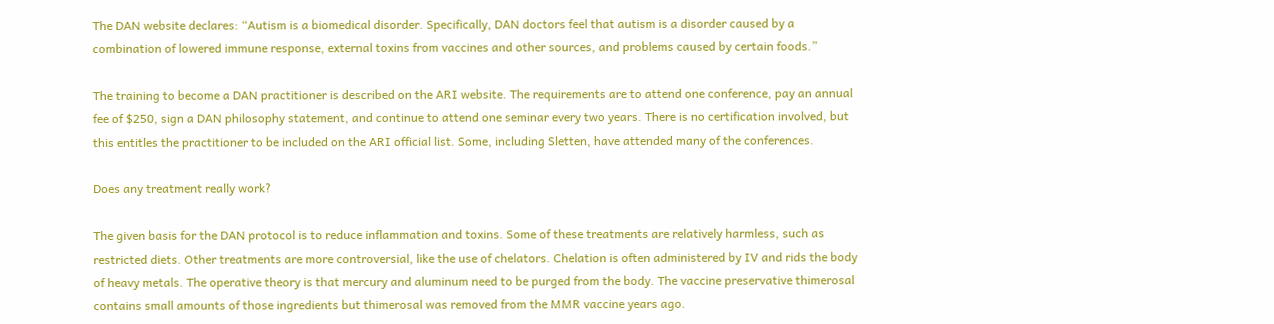The DAN website declares: “Autism is a biomedical disorder. Specifically, DAN doctors feel that autism is a disorder caused by a combination of lowered immune response, external toxins from vaccines and other sources, and problems caused by certain foods.”

The training to become a DAN practitioner is described on the ARI website. The requirements are to attend one conference, pay an annual fee of $250, sign a DAN philosophy statement, and continue to attend one seminar every two years. There is no certification involved, but this entitles the practitioner to be included on the ARI official list. Some, including Sletten, have attended many of the conferences.

Does any treatment really work?

The given basis for the DAN protocol is to reduce inflammation and toxins. Some of these treatments are relatively harmless, such as restricted diets. Other treatments are more controversial, like the use of chelators. Chelation is often administered by IV and rids the body of heavy metals. The operative theory is that mercury and aluminum need to be purged from the body. The vaccine preservative thimerosal contains small amounts of those ingredients but thimerosal was removed from the MMR vaccine years ago.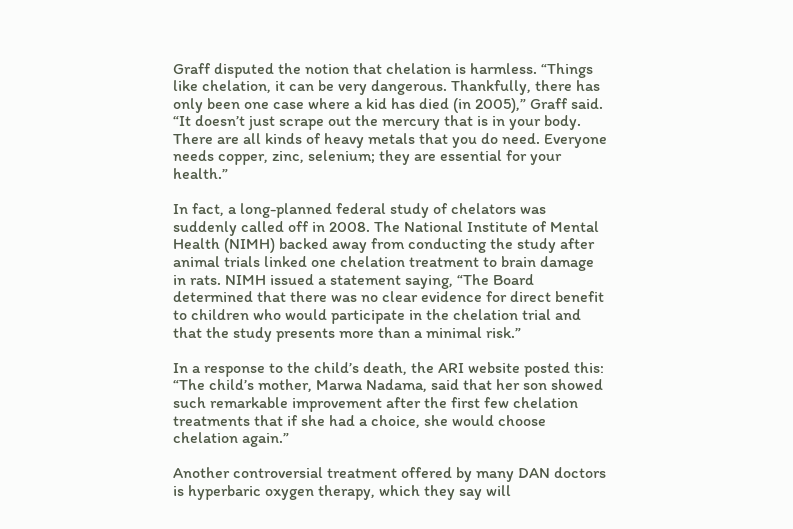Graff disputed the notion that chelation is harmless. “Things like chelation, it can be very dangerous. Thankfully, there has only been one case where a kid has died (in 2005),” Graff said. “It doesn’t just scrape out the mercury that is in your body. There are all kinds of heavy metals that you do need. Everyone needs copper, zinc, selenium; they are essential for your health.”

In fact, a long-planned federal study of chelators was suddenly called off in 2008. The National Institute of Mental Health (NIMH) backed away from conducting the study after animal trials linked one chelation treatment to brain damage in rats. NIMH issued a statement saying, “The Board determined that there was no clear evidence for direct benefit to children who would participate in the chelation trial and that the study presents more than a minimal risk.”

In a response to the child’s death, the ARI website posted this: “The child’s mother, Marwa Nadama, said that her son showed such remarkable improvement after the first few chelation treatments that if she had a choice, she would choose chelation again.”

Another controversial treatment offered by many DAN doctors is hyperbaric oxygen therapy, which they say will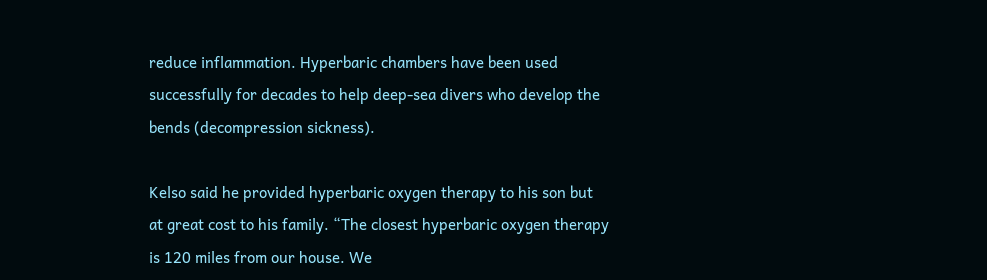reduce inflammation. Hyperbaric chambers have been used successfully for decades to help deep-sea divers who develop the bends (decompression sickness).

Kelso said he provided hyperbaric oxygen therapy to his son but at great cost to his family. “The closest hyperbaric oxygen therapy is 120 miles from our house. We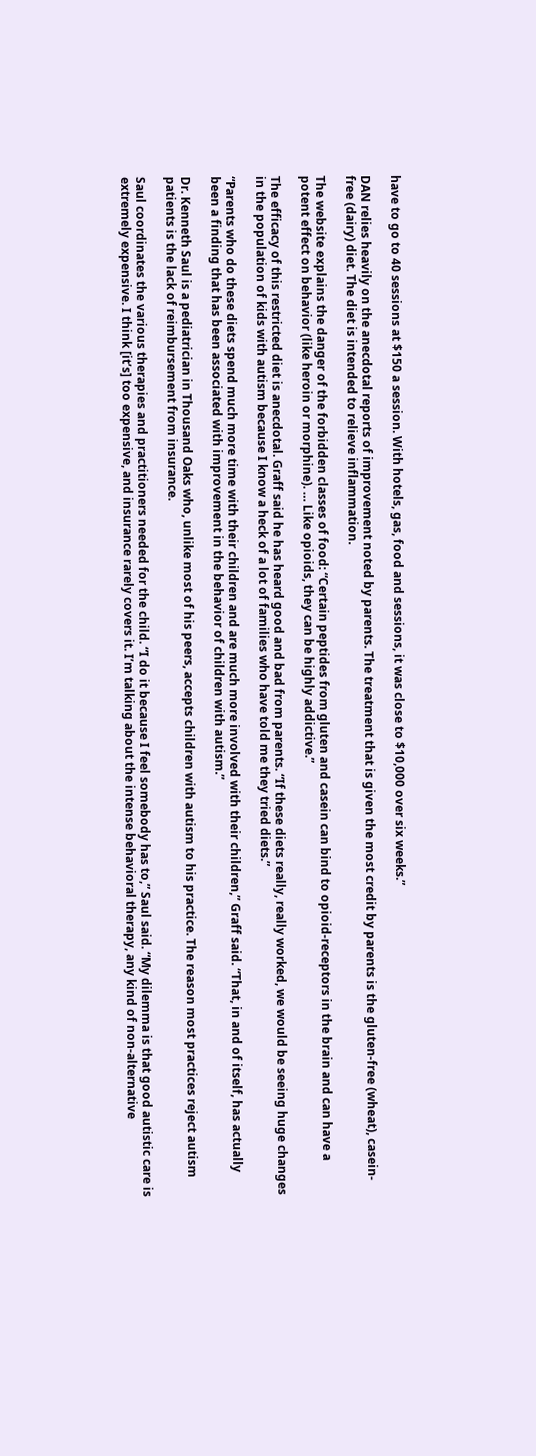have to go to 40 sessions at $150 a session. With hotels, gas, food and sessions, it was close to $10,000 over six weeks.”

DAN relies heavily on the anecdotal reports of improvement noted by parents. The treatment that is given the most credit by parents is the gluten-free (wheat), casein-free (dairy) diet. The diet is intended to relieve inflammation.

The website explains the danger of the forbidden classes of food: “Certain peptides from gluten and casein can bind to opioid-receptors in the brain and can have a potent effect on behavior (like heroin or morphine). … Like opioids, they can be highly addictive.”

The efficacy of this restricted diet is anecdotal. Graff said he has heard good and bad from parents. “If these diets really, really worked, we would be seeing huge changes in the population of kids with autism because I know a heck of a lot of families who have told me they tried diets.”

“Parents who do these diets spend much more time with their children and are much more involved with their children,” Graff said. “That, in and of itself, has actually been a finding that has been associated with improvement in the behavior of children with autism.”

Dr. Kenneth Saul is a pediatrician in Thousand Oaks who, unlike most of his peers, accepts children with autism to his practice. The reason most practices reject autism patients is the lack of reimbursement from insurance.

Saul coordinates the various therapies and practitioners needed for the child. “I do it because I feel somebody has to,” Saul said. “My dilemma is that good autistic care is extremely expensive. I think [it’s] too expensive, and insurance rarely covers it. I’m talking about the intense behavioral therapy, any kind of non-alternative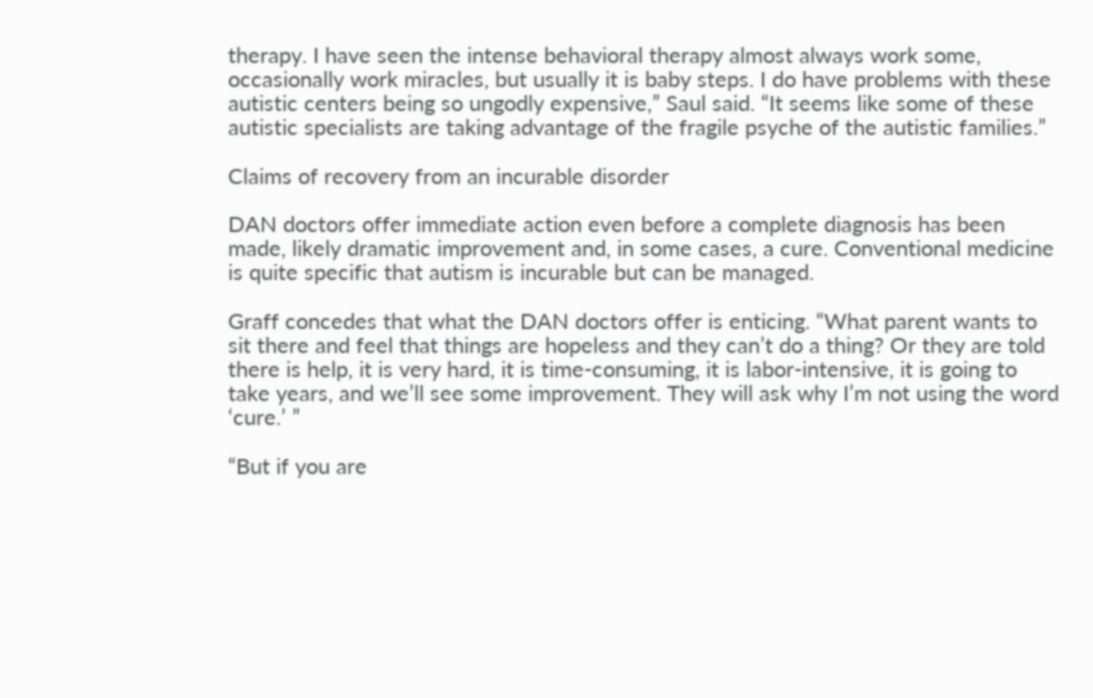therapy. I have seen the intense behavioral therapy almost always work some, occasionally work miracles, but usually it is baby steps. I do have problems with these autistic centers being so ungodly expensive,” Saul said. “It seems like some of these autistic specialists are taking advantage of the fragile psyche of the autistic families.”

Claims of recovery from an incurable disorder

DAN doctors offer immediate action even before a complete diagnosis has been made, likely dramatic improvement and, in some cases, a cure. Conventional medicine is quite specific that autism is incurable but can be managed.

Graff concedes that what the DAN doctors offer is enticing. “What parent wants to sit there and feel that things are hopeless and they can’t do a thing? Or they are told there is help, it is very hard, it is time-consuming, it is labor-intensive, it is going to take years, and we’ll see some improvement. They will ask why I’m not using the word ‘cure.’ ”

“But if you are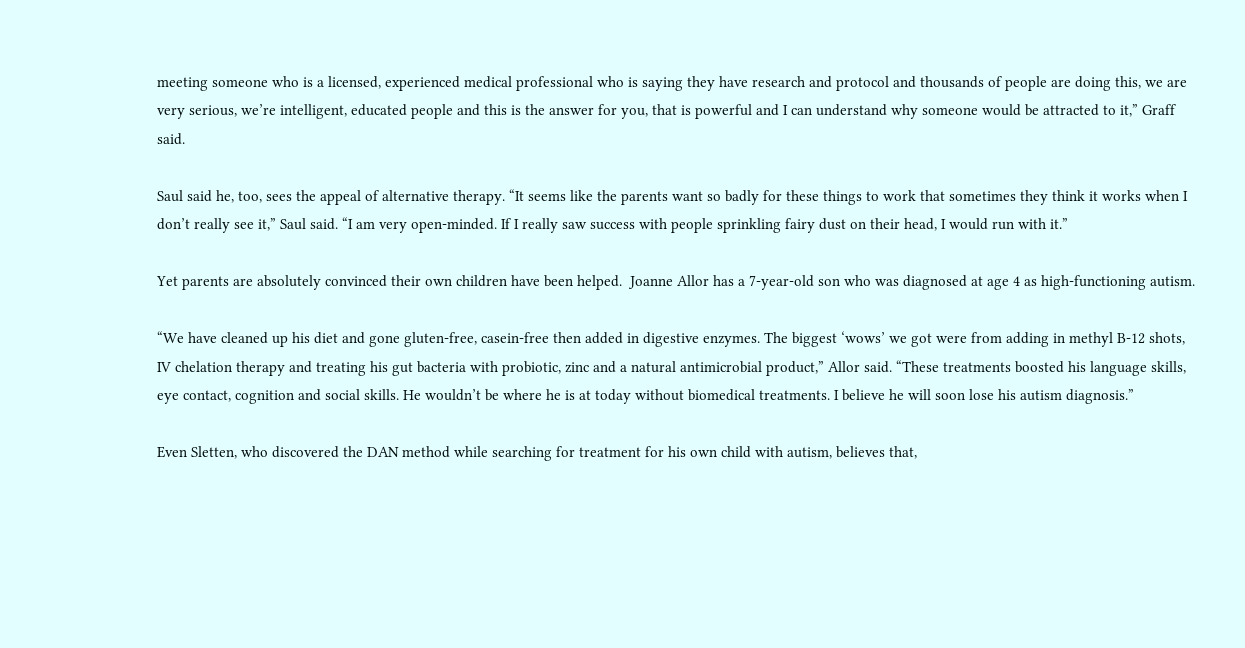meeting someone who is a licensed, experienced medical professional who is saying they have research and protocol and thousands of people are doing this, we are very serious, we’re intelligent, educated people and this is the answer for you, that is powerful and I can understand why someone would be attracted to it,” Graff said.

Saul said he, too, sees the appeal of alternative therapy. “It seems like the parents want so badly for these things to work that sometimes they think it works when I don’t really see it,” Saul said. “I am very open-minded. If I really saw success with people sprinkling fairy dust on their head, I would run with it.”

Yet parents are absolutely convinced their own children have been helped.  Joanne Allor has a 7-year-old son who was diagnosed at age 4 as high-functioning autism.

“We have cleaned up his diet and gone gluten-free, casein-free then added in digestive enzymes. The biggest ‘wows’ we got were from adding in methyl B-12 shots, IV chelation therapy and treating his gut bacteria with probiotic, zinc and a natural antimicrobial product,” Allor said. “These treatments boosted his language skills, eye contact, cognition and social skills. He wouldn’t be where he is at today without biomedical treatments. I believe he will soon lose his autism diagnosis.”

Even Sletten, who discovered the DAN method while searching for treatment for his own child with autism, believes that,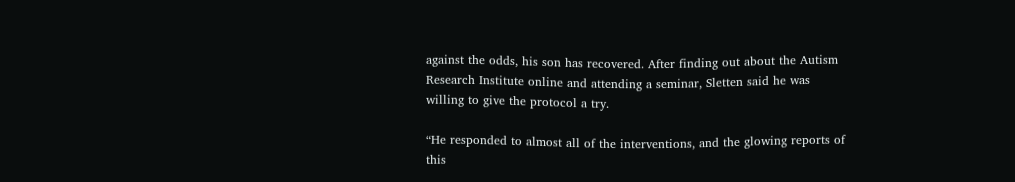against the odds, his son has recovered. After finding out about the Autism Research Institute online and attending a seminar, Sletten said he was willing to give the protocol a try.

“He responded to almost all of the interventions, and the glowing reports of this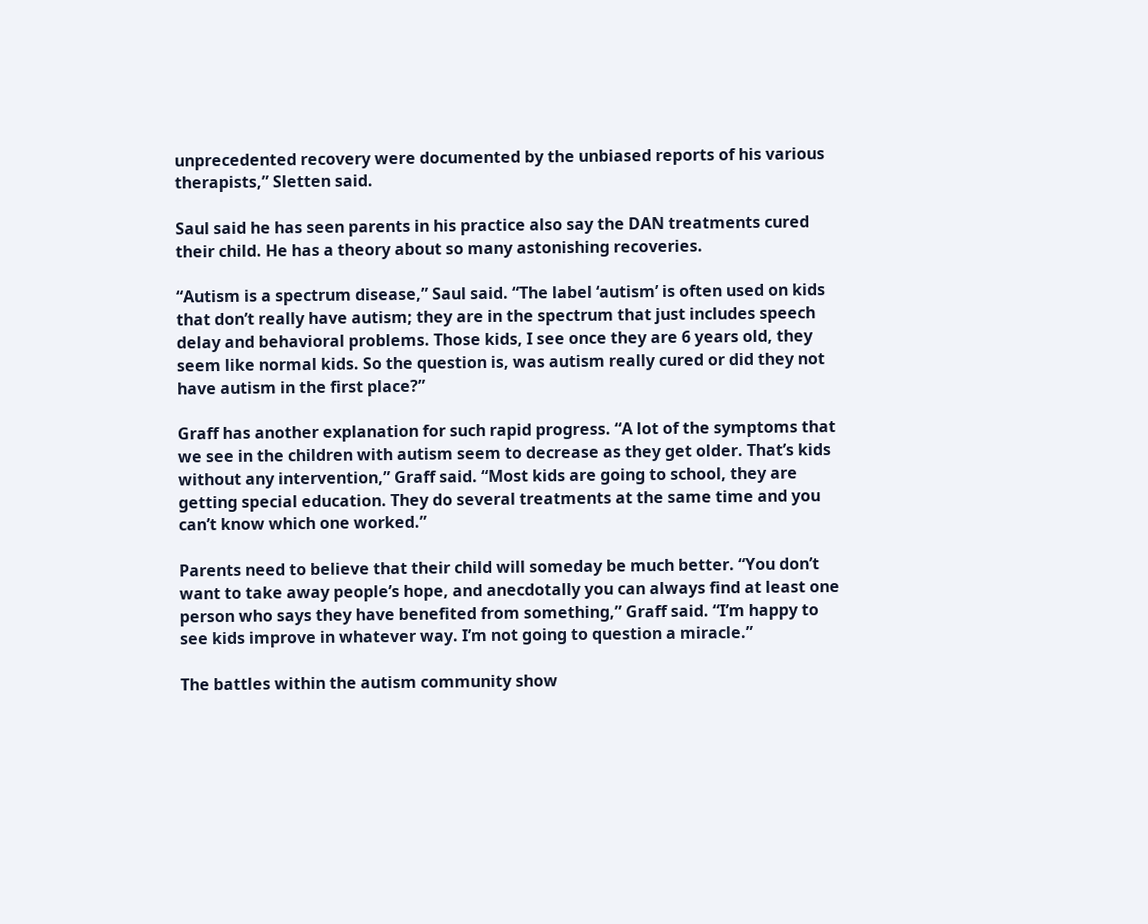unprecedented recovery were documented by the unbiased reports of his various therapists,” Sletten said.

Saul said he has seen parents in his practice also say the DAN treatments cured their child. He has a theory about so many astonishing recoveries.

“Autism is a spectrum disease,” Saul said. “The label ‘autism’ is often used on kids that don’t really have autism; they are in the spectrum that just includes speech delay and behavioral problems. Those kids, I see once they are 6 years old, they seem like normal kids. So the question is, was autism really cured or did they not have autism in the first place?”

Graff has another explanation for such rapid progress. “A lot of the symptoms that we see in the children with autism seem to decrease as they get older. That’s kids without any intervention,” Graff said. “Most kids are going to school, they are getting special education. They do several treatments at the same time and you can’t know which one worked.”

Parents need to believe that their child will someday be much better. “You don’t want to take away people’s hope, and anecdotally you can always find at least one person who says they have benefited from something,” Graff said. “I’m happy to see kids improve in whatever way. I’m not going to question a miracle.”

The battles within the autism community show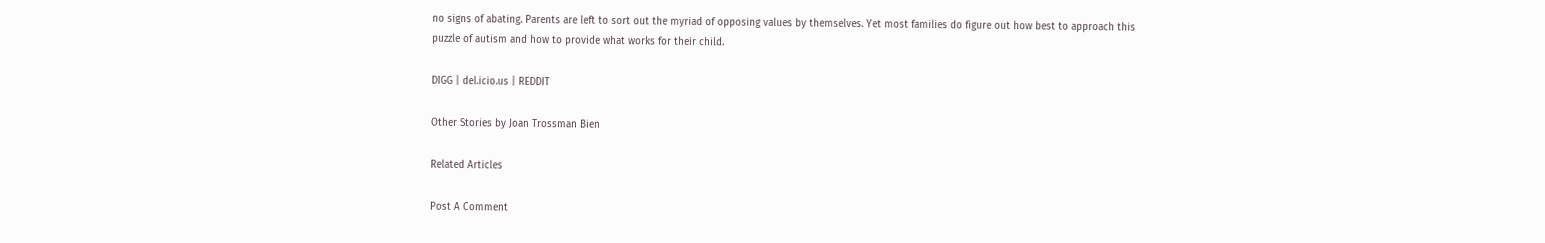no signs of abating. Parents are left to sort out the myriad of opposing values by themselves. Yet most families do figure out how best to approach this puzzle of autism and how to provide what works for their child.

DIGG | del.icio.us | REDDIT

Other Stories by Joan Trossman Bien

Related Articles

Post A Comment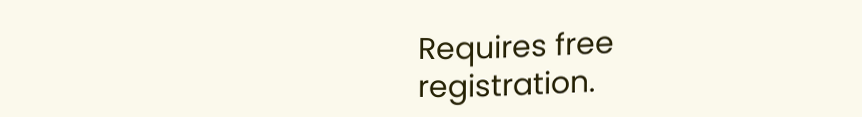Requires free registration.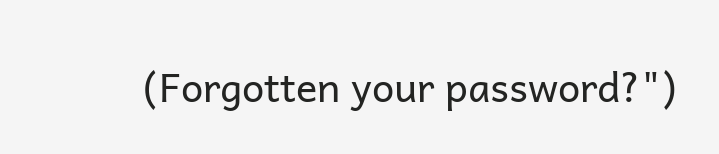(Forgotten your password?")